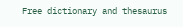Free dictionary and thesaurus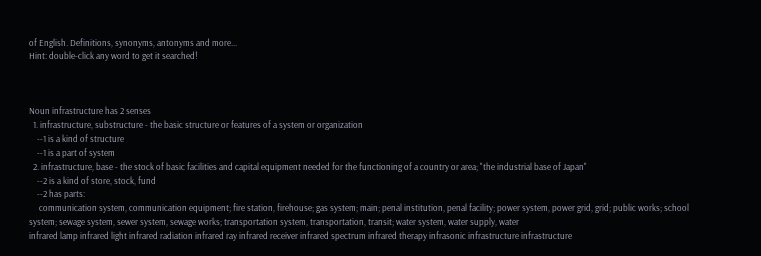of English. Definitions, synonyms, antonyms and more...
Hint: double-click any word to get it searched!



Noun infrastructure has 2 senses
  1. infrastructure, substructure - the basic structure or features of a system or organization
    --1 is a kind of structure
    --1 is a part of system
  2. infrastructure, base - the stock of basic facilities and capital equipment needed for the functioning of a country or area; "the industrial base of Japan"
    --2 is a kind of store, stock, fund
    --2 has parts:
     communication system, communication equipment; fire station, firehouse; gas system; main; penal institution, penal facility; power system, power grid, grid; public works; school system; sewage system, sewer system, sewage works; transportation system, transportation, transit; water system, water supply, water
infrared lamp infrared light infrared radiation infrared ray infrared receiver infrared spectrum infrared therapy infrasonic infrastructure infrastructure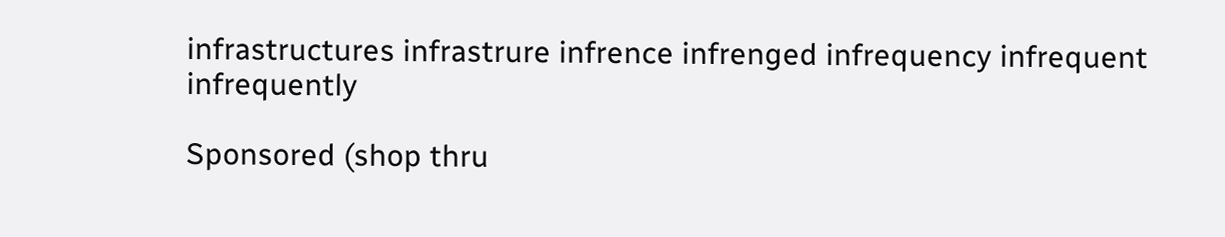infrastructures infrastrure infrence infrenged infrequency infrequent infrequently

Sponsored (shop thru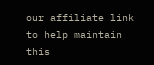our affiliate link to help maintain this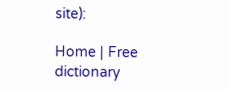site):

Home | Free dictionary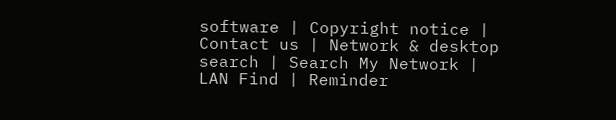software | Copyright notice | Contact us | Network & desktop search | Search My Network | LAN Find | Reminder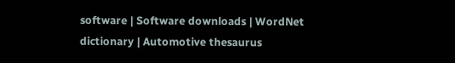software | Software downloads | WordNet dictionary | Automotive thesaurus